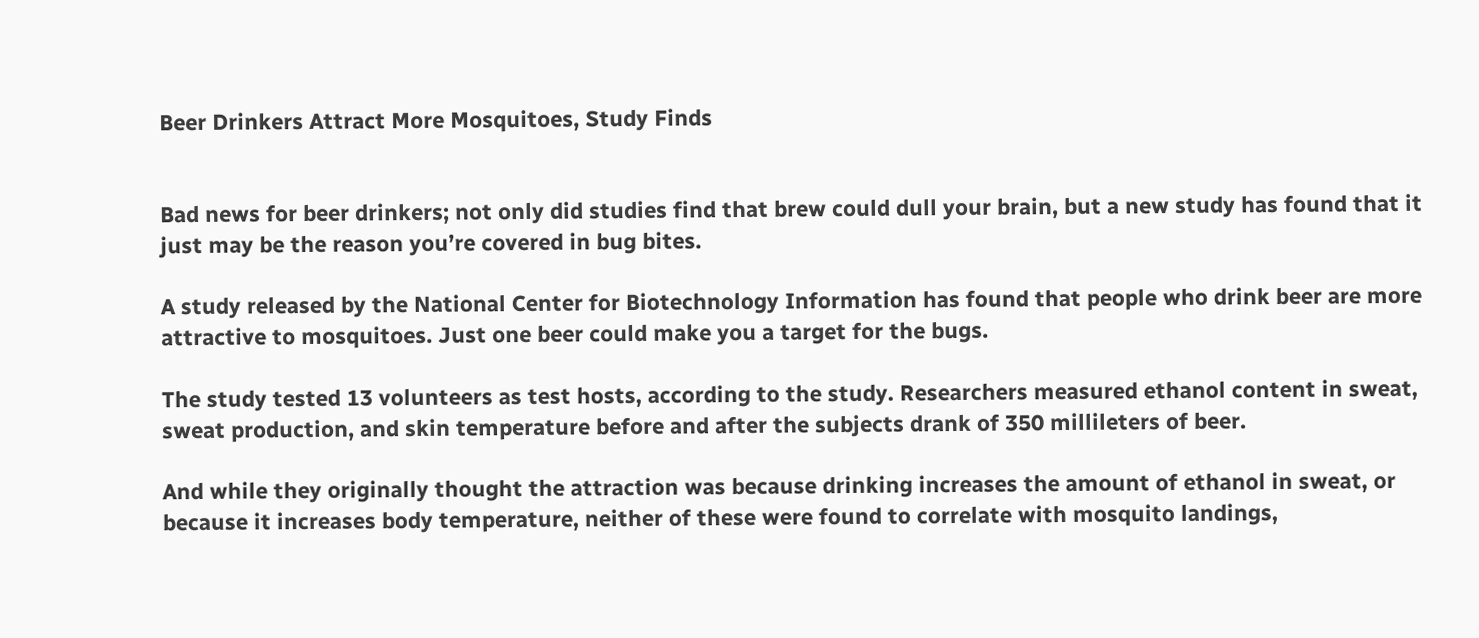Beer Drinkers Attract More Mosquitoes, Study Finds


Bad news for beer drinkers; not only did studies find that brew could dull your brain, but a new study has found that it just may be the reason you’re covered in bug bites.

A study released by the National Center for Biotechnology Information has found that people who drink beer are more attractive to mosquitoes. Just one beer could make you a target for the bugs.

The study tested 13 volunteers as test hosts, according to the study. Researchers measured ethanol content in sweat, sweat production, and skin temperature before and after the subjects drank of 350 millileters of beer.

And while they originally thought the attraction was because drinking increases the amount of ethanol in sweat, or because it increases body temperature, neither of these were found to correlate with mosquito landings,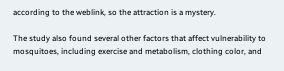according to the weblink, so the attraction is a mystery.

The study also found several other factors that affect vulnerability to mosquitoes, including exercise and metabolism, clothing color, and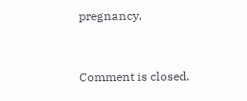pregnancy.


Comment is closed.